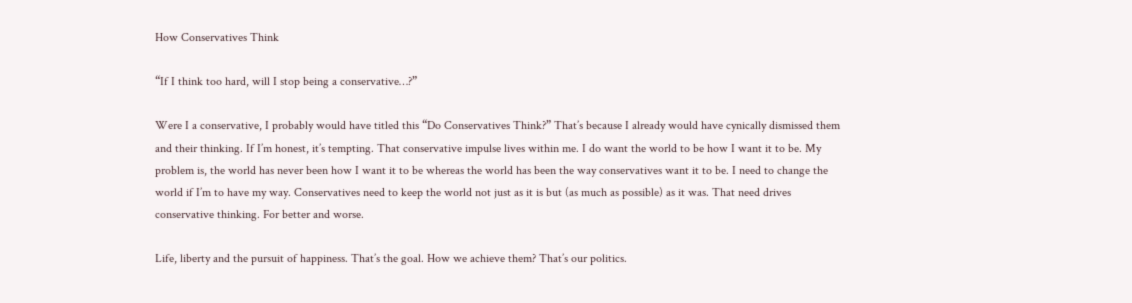How Conservatives Think

“If I think too hard, will I stop being a conservative…?”

Were I a conservative, I probably would have titled this “Do Conservatives Think?” That’s because I already would have cynically dismissed them and their thinking. If I’m honest, it’s tempting. That conservative impulse lives within me. I do want the world to be how I want it to be. My problem is, the world has never been how I want it to be whereas the world has been the way conservatives want it to be. I need to change the world if I’m to have my way. Conservatives need to keep the world not just as it is but (as much as possible) as it was. That need drives conservative thinking. For better and worse.

Life, liberty and the pursuit of happiness. That’s the goal. How we achieve them? That’s our politics.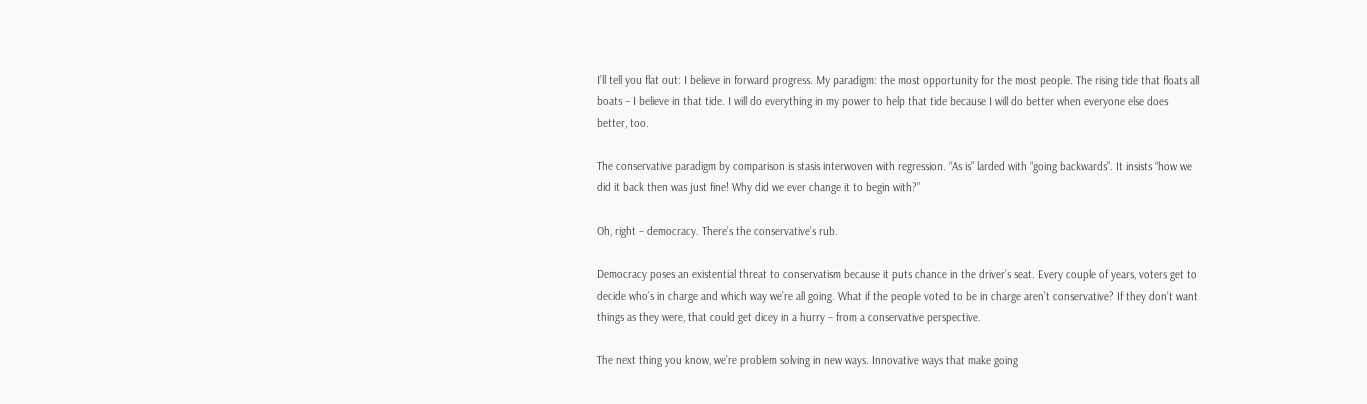I’ll tell you flat out: I believe in forward progress. My paradigm: the most opportunity for the most people. The rising tide that floats all boats – I believe in that tide. I will do everything in my power to help that tide because I will do better when everyone else does better, too.

The conservative paradigm by comparison is stasis interwoven with regression. “As is” larded with “going backwards”. It insists “how we did it back then was just fine! Why did we ever change it to begin with?”

Oh, right – democracy. There’s the conservative’s rub.

Democracy poses an existential threat to conservatism because it puts chance in the driver’s seat. Every couple of years, voters get to decide who’s in charge and which way we’re all going. What if the people voted to be in charge aren’t conservative? If they don’t want things as they were, that could get dicey in a hurry – from a conservative perspective.

The next thing you know, we’re problem solving in new ways. Innovative ways that make going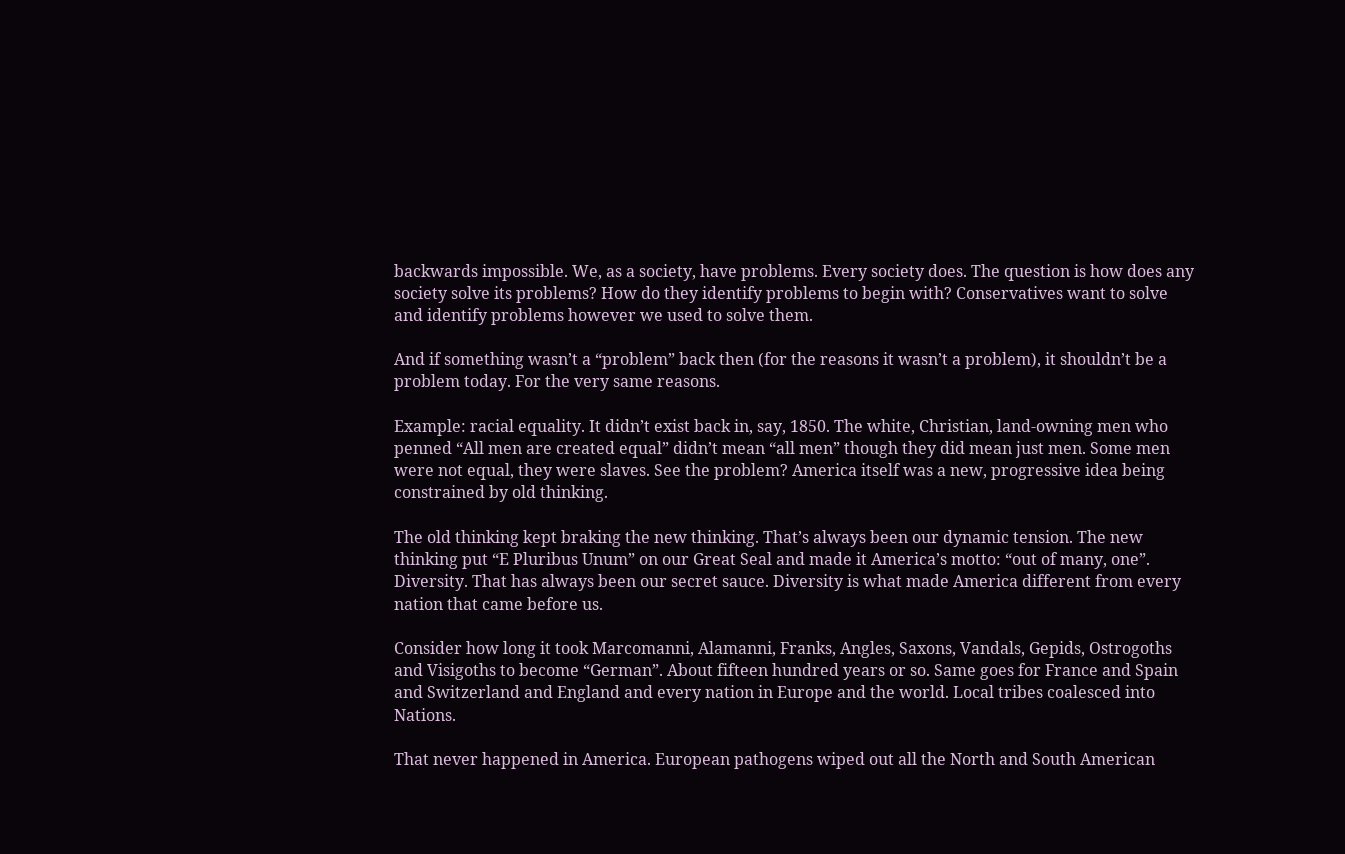backwards impossible. We, as a society, have problems. Every society does. The question is how does any society solve its problems? How do they identify problems to begin with? Conservatives want to solve and identify problems however we used to solve them.

And if something wasn’t a “problem” back then (for the reasons it wasn’t a problem), it shouldn’t be a problem today. For the very same reasons.

Example: racial equality. It didn’t exist back in, say, 1850. The white, Christian, land-owning men who penned “All men are created equal” didn’t mean “all men” though they did mean just men. Some men were not equal, they were slaves. See the problem? America itself was a new, progressive idea being constrained by old thinking.

The old thinking kept braking the new thinking. That’s always been our dynamic tension. The new thinking put “E Pluribus Unum” on our Great Seal and made it America’s motto: “out of many, one”. Diversity. That has always been our secret sauce. Diversity is what made America different from every nation that came before us.

Consider how long it took Marcomanni, Alamanni, Franks, Angles, Saxons, Vandals, Gepids, Ostrogoths and Visigoths to become “German”. About fifteen hundred years or so. Same goes for France and Spain and Switzerland and England and every nation in Europe and the world. Local tribes coalesced into Nations.

That never happened in America. European pathogens wiped out all the North and South American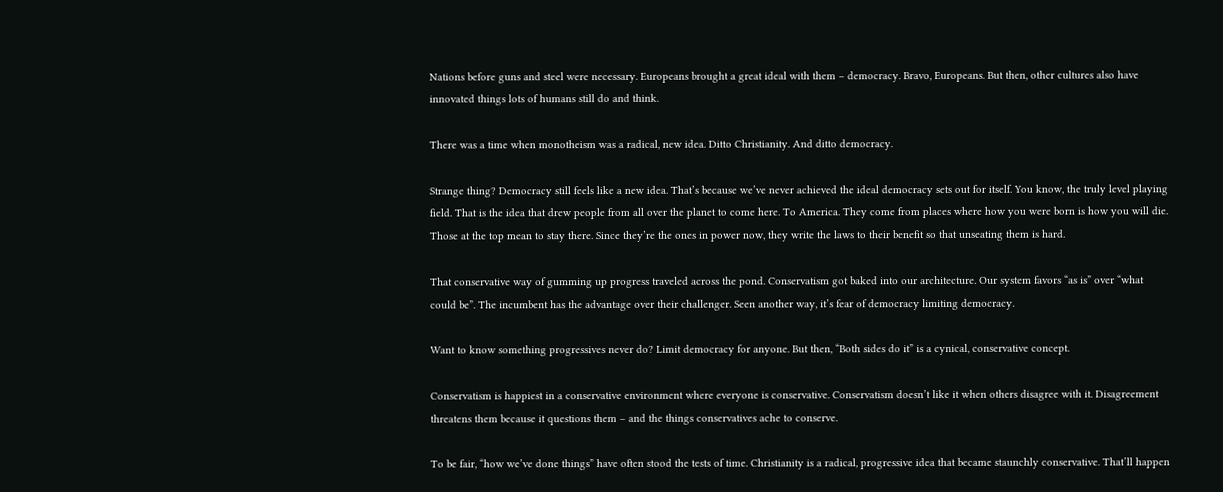Nations before guns and steel were necessary. Europeans brought a great ideal with them – democracy. Bravo, Europeans. But then, other cultures also have innovated things lots of humans still do and think.

There was a time when monotheism was a radical, new idea. Ditto Christianity. And ditto democracy.

Strange thing? Democracy still feels like a new idea. That’s because we’ve never achieved the ideal democracy sets out for itself. You know, the truly level playing field. That is the idea that drew people from all over the planet to come here. To America. They come from places where how you were born is how you will die. Those at the top mean to stay there. Since they’re the ones in power now, they write the laws to their benefit so that unseating them is hard.

That conservative way of gumming up progress traveled across the pond. Conservatism got baked into our architecture. Our system favors “as is” over “what could be”. The incumbent has the advantage over their challenger. Seen another way, it’s fear of democracy limiting democracy.

Want to know something progressives never do? Limit democracy for anyone. But then, “Both sides do it” is a cynical, conservative concept.

Conservatism is happiest in a conservative environment where everyone is conservative. Conservatism doesn’t like it when others disagree with it. Disagreement threatens them because it questions them – and the things conservatives ache to conserve.

To be fair, “how we’ve done things” have often stood the tests of time. Christianity is a radical, progressive idea that became staunchly conservative. That’ll happen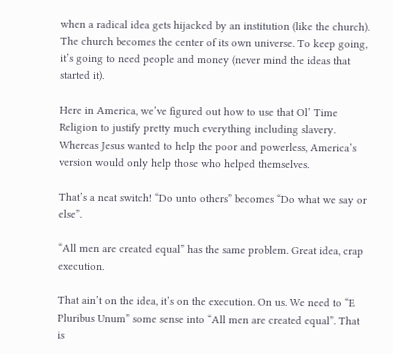when a radical idea gets hijacked by an institution (like the church). The church becomes the center of its own universe. To keep going, it’s going to need people and money (never mind the ideas that started it).

Here in America, we’ve figured out how to use that Ol’ Time Religion to justify pretty much everything including slavery. Whereas Jesus wanted to help the poor and powerless, America’s version would only help those who helped themselves.

That’s a neat switch! “Do unto others” becomes “Do what we say or else”.

“All men are created equal” has the same problem. Great idea, crap execution.

That ain’t on the idea, it’s on the execution. On us. We need to “E Pluribus Unum” some sense into “All men are created equal”. That is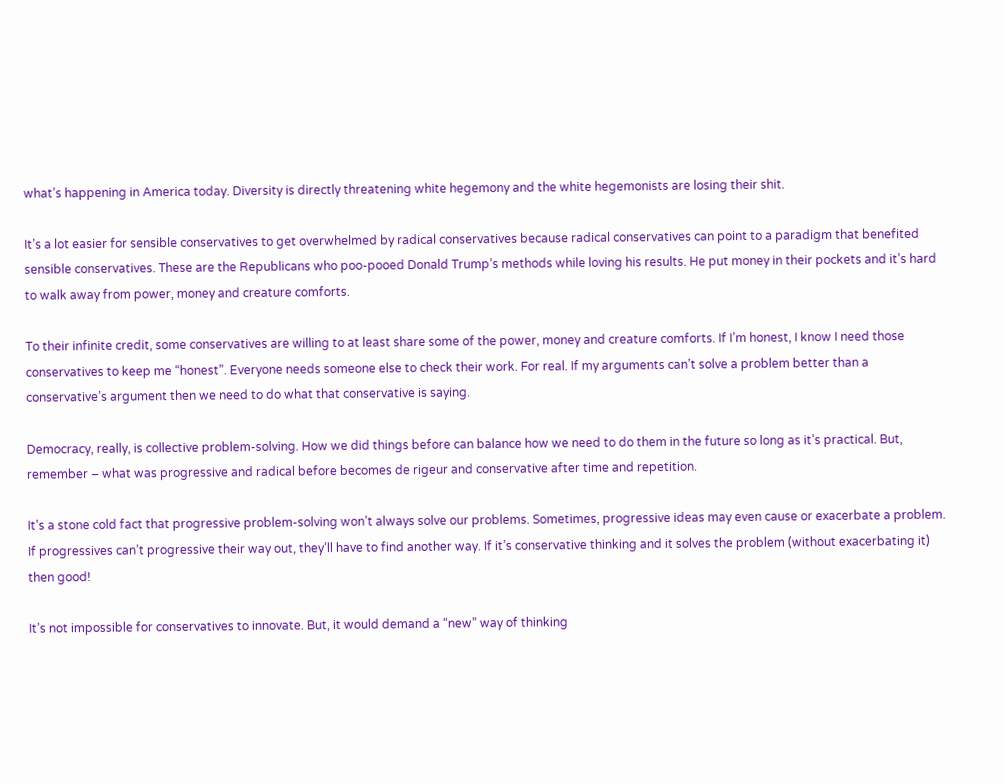what’s happening in America today. Diversity is directly threatening white hegemony and the white hegemonists are losing their shit.

It’s a lot easier for sensible conservatives to get overwhelmed by radical conservatives because radical conservatives can point to a paradigm that benefited sensible conservatives. These are the Republicans who poo-pooed Donald Trump’s methods while loving his results. He put money in their pockets and it’s hard to walk away from power, money and creature comforts.

To their infinite credit, some conservatives are willing to at least share some of the power, money and creature comforts. If I’m honest, I know I need those conservatives to keep me “honest”. Everyone needs someone else to check their work. For real. If my arguments can’t solve a problem better than a conservative’s argument then we need to do what that conservative is saying.

Democracy, really, is collective problem-solving. How we did things before can balance how we need to do them in the future so long as it’s practical. But, remember – what was progressive and radical before becomes de rigeur and conservative after time and repetition.

It’s a stone cold fact that progressive problem-solving won’t always solve our problems. Sometimes, progressive ideas may even cause or exacerbate a problem. If progressives can’t progressive their way out, they’ll have to find another way. If it’s conservative thinking and it solves the problem (without exacerbating it) then good!

It’s not impossible for conservatives to innovate. But, it would demand a “new” way of thinking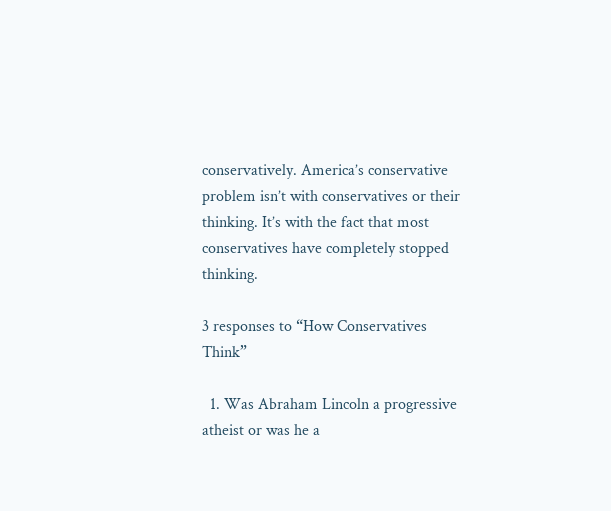conservatively. America’s conservative problem isn’t with conservatives or their thinking. It’s with the fact that most conservatives have completely stopped thinking.

3 responses to “How Conservatives Think”

  1. Was Abraham Lincoln a progressive atheist or was he a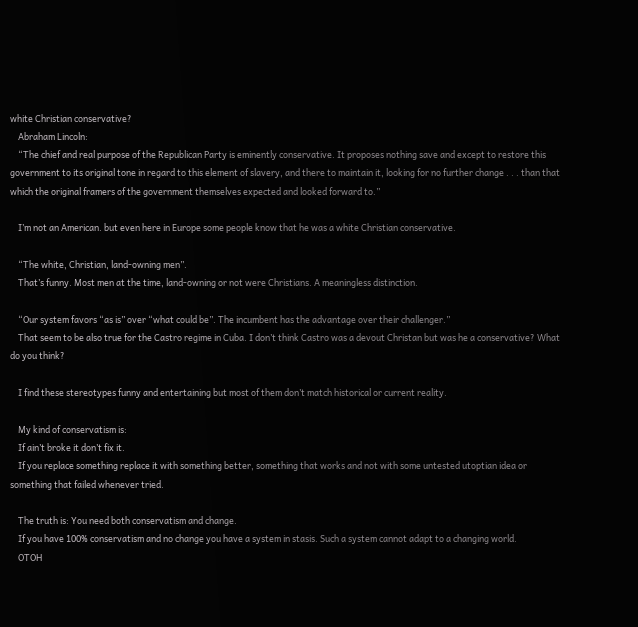white Christian conservative?
    Abraham Lincoln:
    “The chief and real purpose of the Republican Party is eminently conservative. It proposes nothing save and except to restore this government to its original tone in regard to this element of slavery, and there to maintain it, looking for no further change . . . than that which the original framers of the government themselves expected and looked forward to.”

    I’m not an American. but even here in Europe some people know that he was a white Christian conservative.

    “The white, Christian, land-owning men”.
    That’s funny. Most men at the time, land-owning or not were Christians. A meaningless distinction.

    “Our system favors “as is” over “what could be”. The incumbent has the advantage over their challenger.”
    That seem to be also true for the Castro regime in Cuba. I don’t think Castro was a devout Christan but was he a conservative? What do you think?

    I find these stereotypes funny and entertaining but most of them don’t match historical or current reality.

    My kind of conservatism is:
    If ain’t broke it don’t fix it.
    If you replace something replace it with something better, something that works and not with some untested utoptian idea or something that failed whenever tried.

    The truth is: You need both conservatism and change.
    If you have 100% conservatism and no change you have a system in stasis. Such a system cannot adapt to a changing world.
    OTOH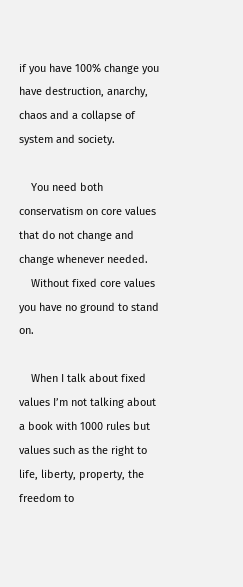if you have 100% change you have destruction, anarchy, chaos and a collapse of system and society.

    You need both conservatism on core values that do not change and change whenever needed.
    Without fixed core values you have no ground to stand on.

    When I talk about fixed values I’m not talking about a book with 1000 rules but values such as the right to life, liberty, property, the freedom to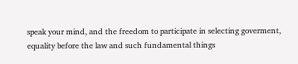speak your mind, and the freedom to participate in selecting goverment, equality before the law and such fundamental things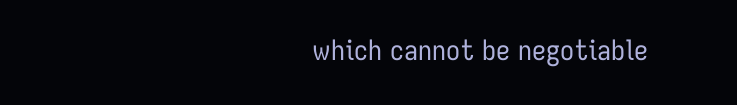which cannot be negotiable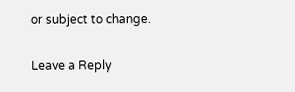or subject to change.

Leave a Reply